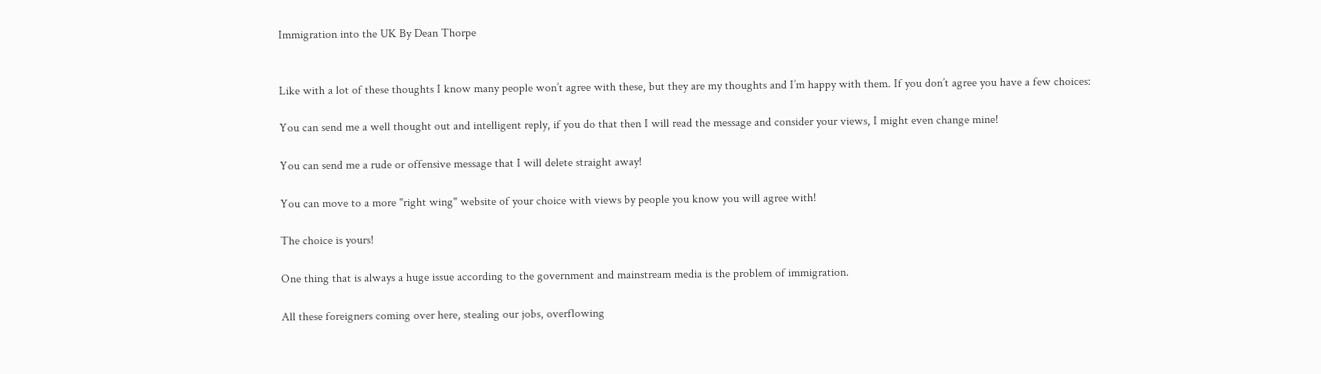Immigration into the UK By Dean Thorpe


Like with a lot of these thoughts I know many people won’t agree with these, but they are my thoughts and I’m happy with them. If you don’t agree you have a few choices:

You can send me a well thought out and intelligent reply, if you do that then I will read the message and consider your views, I might even change mine!

You can send me a rude or offensive message that I will delete straight away!

You can move to a more "right wing" website of your choice with views by people you know you will agree with!

The choice is yours!

One thing that is always a huge issue according to the government and mainstream media is the problem of immigration.

All these foreigners coming over here, stealing our jobs, overflowing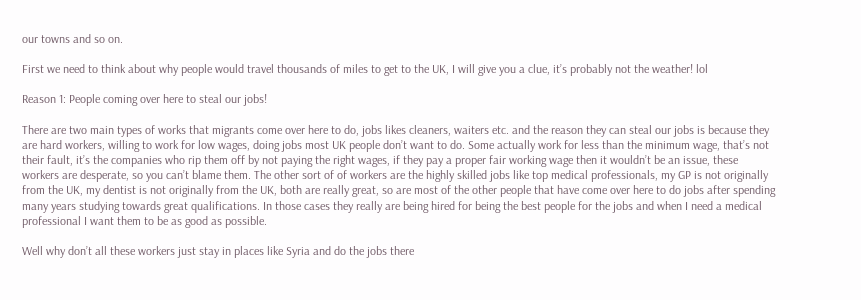our towns and so on.

First we need to think about why people would travel thousands of miles to get to the UK, I will give you a clue, it’s probably not the weather! lol

Reason 1: People coming over here to steal our jobs!

There are two main types of works that migrants come over here to do, jobs likes cleaners, waiters etc. and the reason they can steal our jobs is because they are hard workers, willing to work for low wages, doing jobs most UK people don’t want to do. Some actually work for less than the minimum wage, that’s not their fault, it’s the companies who rip them off by not paying the right wages, if they pay a proper fair working wage then it wouldn’t be an issue, these workers are desperate, so you can’t blame them. The other sort of of workers are the highly skilled jobs like top medical professionals, my GP is not originally from the UK, my dentist is not originally from the UK, both are really great, so are most of the other people that have come over here to do jobs after spending many years studying towards great qualifications. In those cases they really are being hired for being the best people for the jobs and when I need a medical professional I want them to be as good as possible.

Well why don’t all these workers just stay in places like Syria and do the jobs there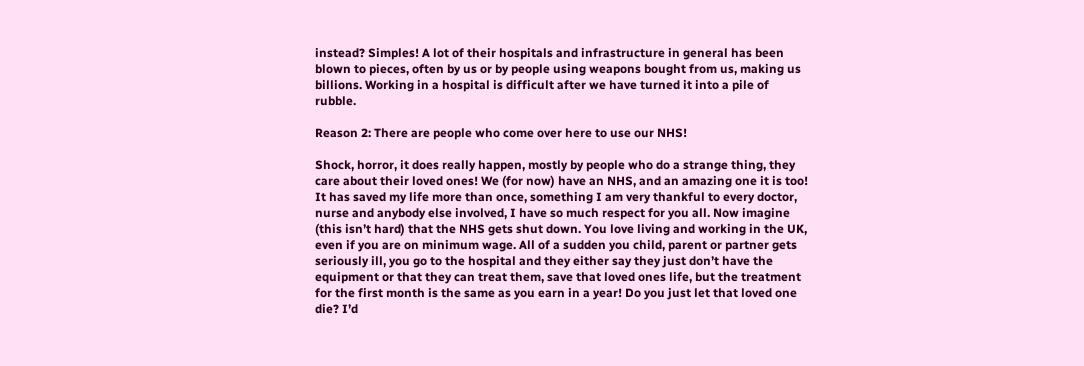instead? Simples! A lot of their hospitals and infrastructure in general has been blown to pieces, often by us or by people using weapons bought from us, making us billions. Working in a hospital is difficult after we have turned it into a pile of rubble.

Reason 2: There are people who come over here to use our NHS!

Shock, horror, it does really happen, mostly by people who do a strange thing, they care about their loved ones! We (for now) have an NHS, and an amazing one it is too! It has saved my life more than once, something I am very thankful to every doctor, nurse and anybody else involved, I have so much respect for you all. Now imagine (this isn’t hard) that the NHS gets shut down. You love living and working in the UK, even if you are on minimum wage. All of a sudden you child, parent or partner gets seriously ill, you go to the hospital and they either say they just don’t have the equipment or that they can treat them, save that loved ones life, but the treatment for the first month is the same as you earn in a year! Do you just let that loved one die? I’d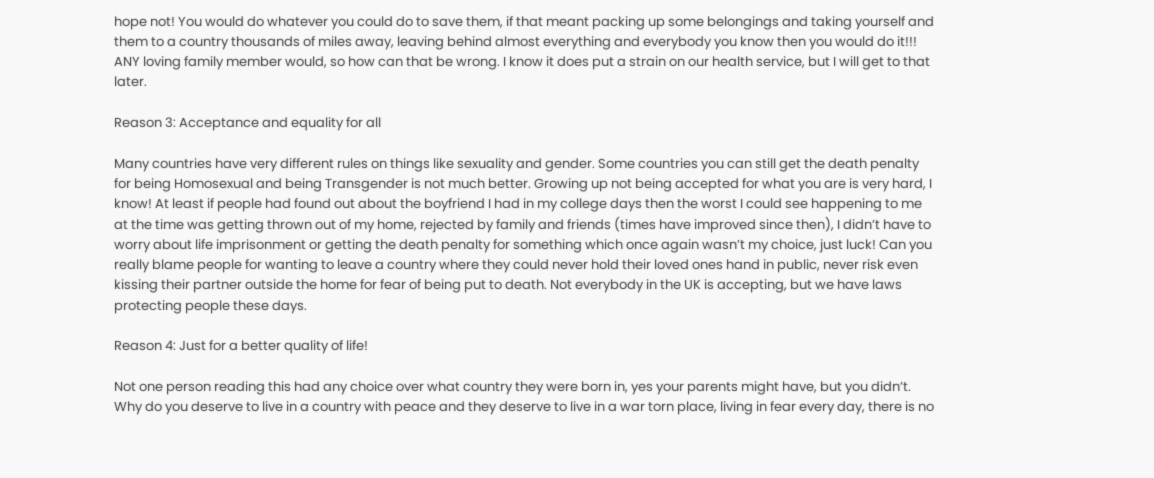hope not! You would do whatever you could do to save them, if that meant packing up some belongings and taking yourself and them to a country thousands of miles away, leaving behind almost everything and everybody you know then you would do it!!! ANY loving family member would, so how can that be wrong. I know it does put a strain on our health service, but I will get to that later.

Reason 3: Acceptance and equality for all

Many countries have very different rules on things like sexuality and gender. Some countries you can still get the death penalty for being Homosexual and being Transgender is not much better. Growing up not being accepted for what you are is very hard, I know! At least if people had found out about the boyfriend I had in my college days then the worst I could see happening to me at the time was getting thrown out of my home, rejected by family and friends (times have improved since then), I didn’t have to worry about life imprisonment or getting the death penalty for something which once again wasn’t my choice, just luck! Can you really blame people for wanting to leave a country where they could never hold their loved ones hand in public, never risk even kissing their partner outside the home for fear of being put to death. Not everybody in the UK is accepting, but we have laws protecting people these days.

Reason 4: Just for a better quality of life!

Not one person reading this had any choice over what country they were born in, yes your parents might have, but you didn’t. Why do you deserve to live in a country with peace and they deserve to live in a war torn place, living in fear every day, there is no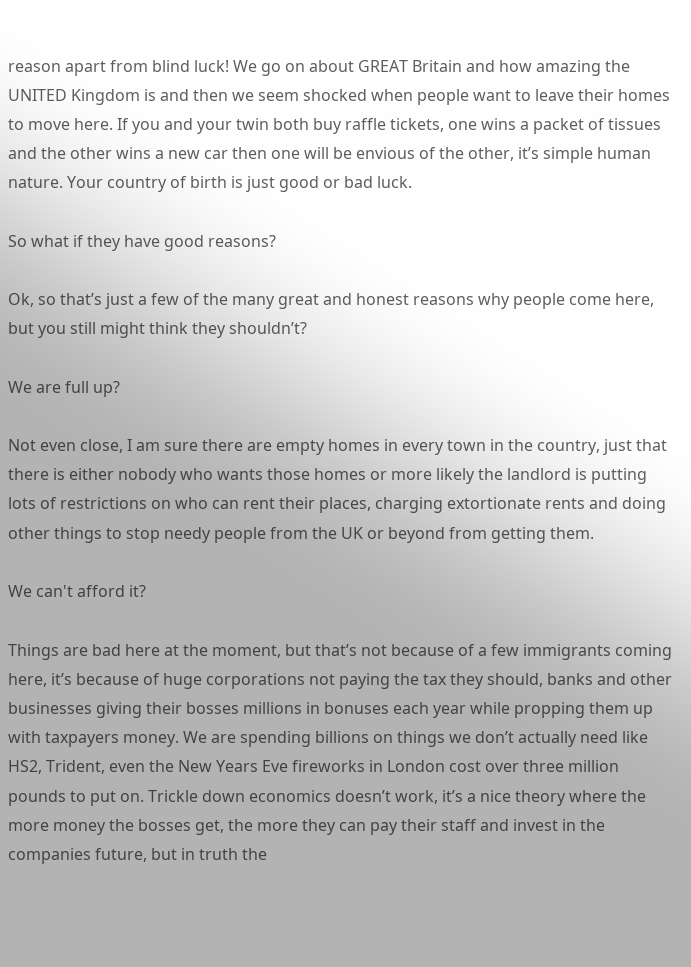reason apart from blind luck! We go on about GREAT Britain and how amazing the UNITED Kingdom is and then we seem shocked when people want to leave their homes to move here. If you and your twin both buy raffle tickets, one wins a packet of tissues and the other wins a new car then one will be envious of the other, it’s simple human nature. Your country of birth is just good or bad luck.

So what if they have good reasons?

Ok, so that’s just a few of the many great and honest reasons why people come here, but you still might think they shouldn’t?

We are full up?

Not even close, I am sure there are empty homes in every town in the country, just that there is either nobody who wants those homes or more likely the landlord is putting lots of restrictions on who can rent their places, charging extortionate rents and doing other things to stop needy people from the UK or beyond from getting them.

We can't afford it?

Things are bad here at the moment, but that’s not because of a few immigrants coming here, it’s because of huge corporations not paying the tax they should, banks and other businesses giving their bosses millions in bonuses each year while propping them up with taxpayers money. We are spending billions on things we don’t actually need like HS2, Trident, even the New Years Eve fireworks in London cost over three million pounds to put on. Trickle down economics doesn’t work, it’s a nice theory where the more money the bosses get, the more they can pay their staff and invest in the companies future, but in truth the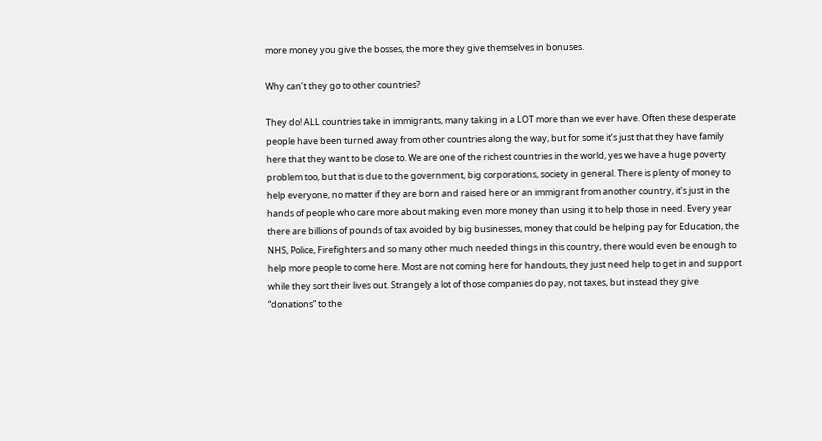more money you give the bosses, the more they give themselves in bonuses.

Why can’t they go to other countries?

They do! ALL countries take in immigrants, many taking in a LOT more than we ever have. Often these desperate people have been turned away from other countries along the way, but for some it’s just that they have family here that they want to be close to. We are one of the richest countries in the world, yes we have a huge poverty problem too, but that is due to the government, big corporations, society in general. There is plenty of money to help everyone, no matter if they are born and raised here or an immigrant from another country, it’s just in the hands of people who care more about making even more money than using it to help those in need. Every year there are billions of pounds of tax avoided by big businesses, money that could be helping pay for Education, the NHS, Police, Firefighters and so many other much needed things in this country, there would even be enough to help more people to come here. Most are not coming here for handouts, they just need help to get in and support while they sort their lives out. Strangely a lot of those companies do pay, not taxes, but instead they give “donations” to the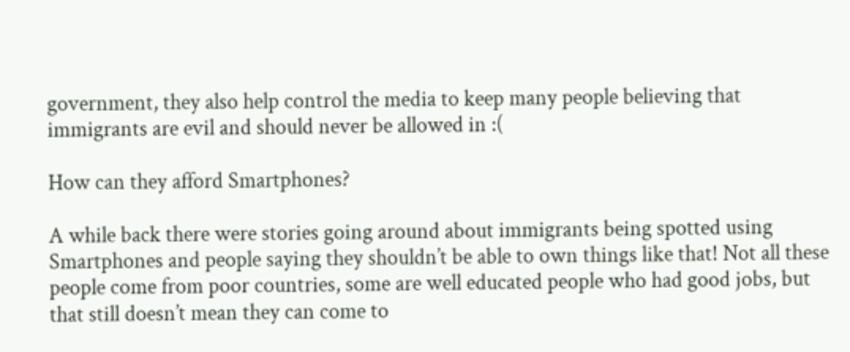government, they also help control the media to keep many people believing that immigrants are evil and should never be allowed in :(

How can they afford Smartphones?

A while back there were stories going around about immigrants being spotted using Smartphones and people saying they shouldn’t be able to own things like that! Not all these people come from poor countries, some are well educated people who had good jobs, but that still doesn’t mean they can come to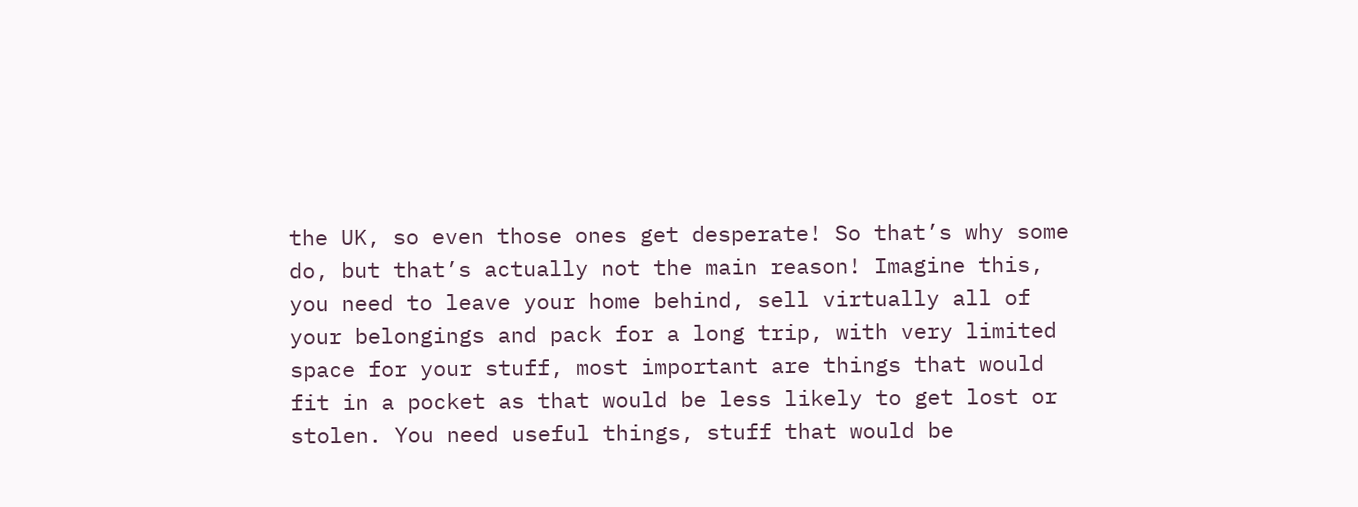the UK, so even those ones get desperate! So that’s why some do, but that’s actually not the main reason! Imagine this, you need to leave your home behind, sell virtually all of your belongings and pack for a long trip, with very limited space for your stuff, most important are things that would fit in a pocket as that would be less likely to get lost or stolen. You need useful things, stuff that would be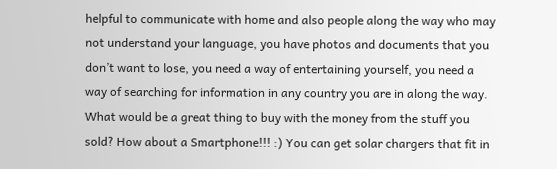helpful to communicate with home and also people along the way who may not understand your language, you have photos and documents that you don’t want to lose, you need a way of entertaining yourself, you need a way of searching for information in any country you are in along the way. What would be a great thing to buy with the money from the stuff you sold? How about a Smartphone!!! :) You can get solar chargers that fit in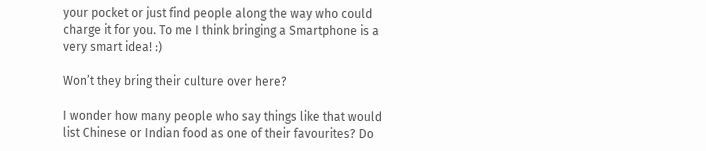your pocket or just find people along the way who could charge it for you. To me I think bringing a Smartphone is a very smart idea! :)

Won’t they bring their culture over here?

I wonder how many people who say things like that would list Chinese or Indian food as one of their favourites? Do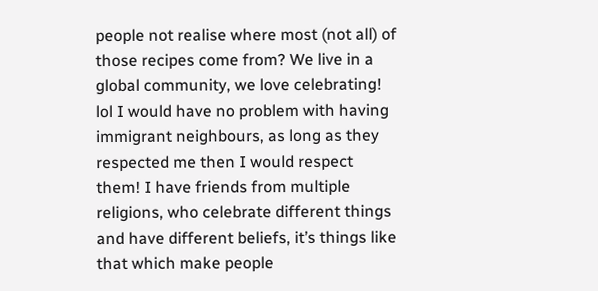people not realise where most (not all) of those recipes come from? We live in a global community, we love celebrating! lol I would have no problem with having immigrant neighbours, as long as they respected me then I would respect them! I have friends from multiple religions, who celebrate different things and have different beliefs, it’s things like that which make people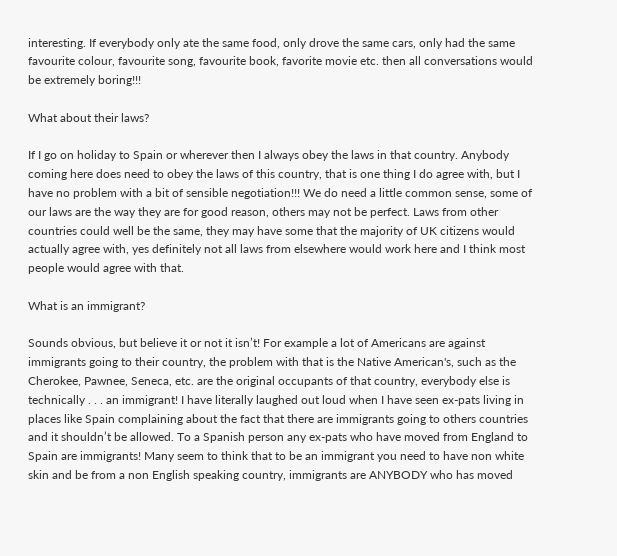interesting. If everybody only ate the same food, only drove the same cars, only had the same favourite colour, favourite song, favourite book, favorite movie etc. then all conversations would be extremely boring!!!

What about their laws?

If I go on holiday to Spain or wherever then I always obey the laws in that country. Anybody coming here does need to obey the laws of this country, that is one thing I do agree with, but I have no problem with a bit of sensible negotiation!!! We do need a little common sense, some of our laws are the way they are for good reason, others may not be perfect. Laws from other countries could well be the same, they may have some that the majority of UK citizens would actually agree with, yes definitely not all laws from elsewhere would work here and I think most people would agree with that.

What is an immigrant?

Sounds obvious, but believe it or not it isn’t! For example a lot of Americans are against immigrants going to their country, the problem with that is the Native American's, such as the Cherokee, Pawnee, Seneca, etc. are the original occupants of that country, everybody else is technically . . . an immigrant! I have literally laughed out loud when I have seen ex-pats living in places like Spain complaining about the fact that there are immigrants going to others countries and it shouldn’t be allowed. To a Spanish person any ex-pats who have moved from England to Spain are immigrants! Many seem to think that to be an immigrant you need to have non white skin and be from a non English speaking country, immigrants are ANYBODY who has moved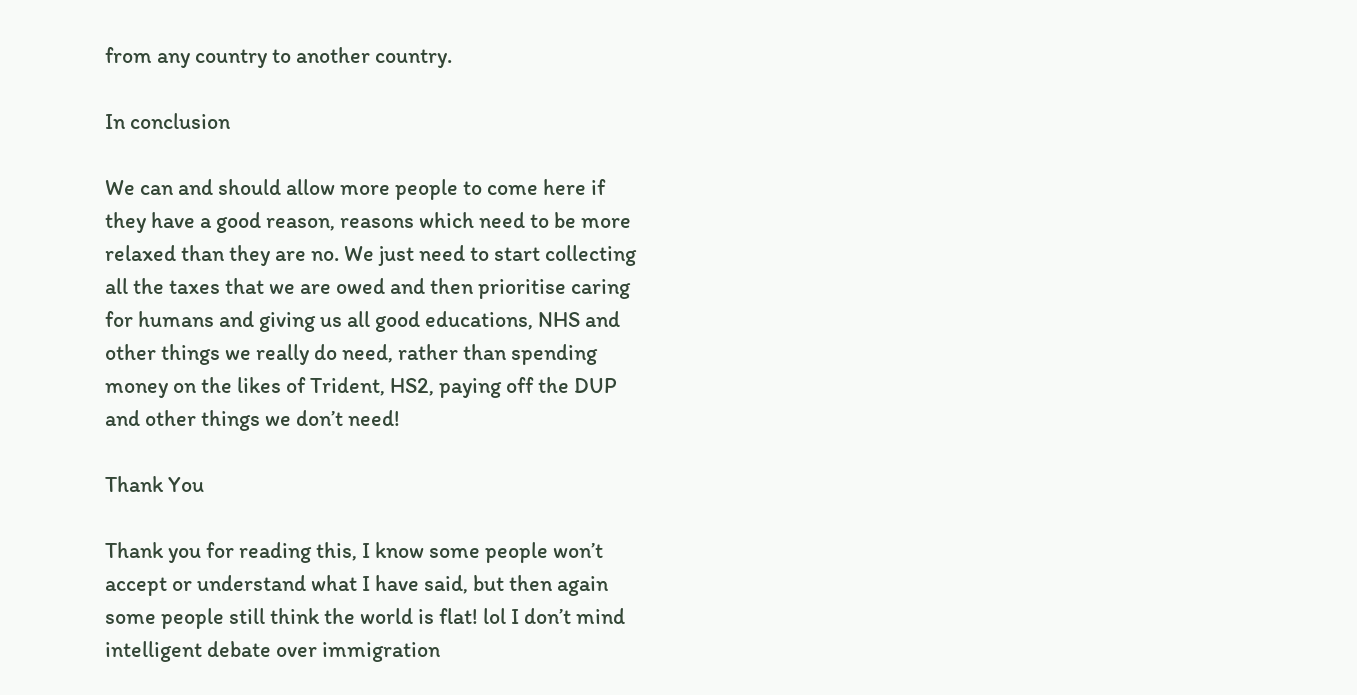from any country to another country.

In conclusion

We can and should allow more people to come here if they have a good reason, reasons which need to be more relaxed than they are no. We just need to start collecting all the taxes that we are owed and then prioritise caring for humans and giving us all good educations, NHS and other things we really do need, rather than spending money on the likes of Trident, HS2, paying off the DUP and other things we don’t need!

Thank You

Thank you for reading this, I know some people won’t accept or understand what I have said, but then again some people still think the world is flat! lol I don’t mind intelligent debate over immigration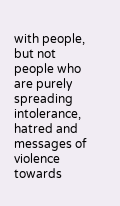with people, but not people who are purely spreading intolerance, hatred and messages of violence towards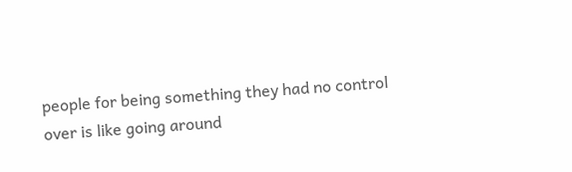people for being something they had no control over is like going around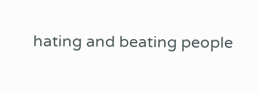hating and beating people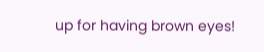up for having brown eyes!